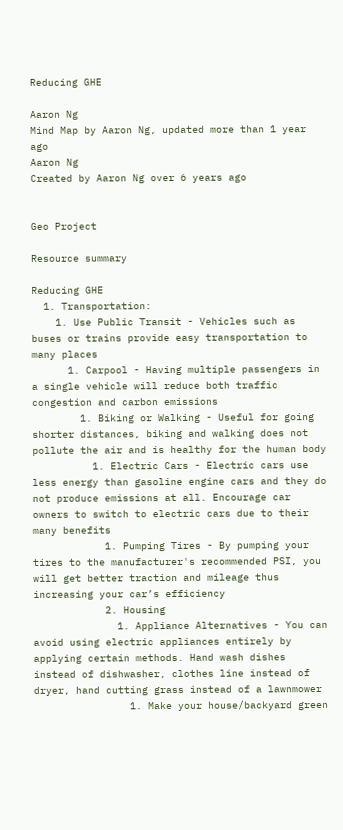Reducing GHE

Aaron Ng
Mind Map by Aaron Ng, updated more than 1 year ago
Aaron Ng
Created by Aaron Ng over 6 years ago


Geo Project

Resource summary

Reducing GHE
  1. Transportation:
    1. Use Public Transit - Vehicles such as buses or trains provide easy transportation to many places
      1. Carpool - Having multiple passengers in a single vehicle will reduce both traffic congestion and carbon emissions
        1. Biking or Walking - Useful for going shorter distances, biking and walking does not pollute the air and is healthy for the human body
          1. Electric Cars - Electric cars use less energy than gasoline engine cars and they do not produce emissions at all. Encourage car owners to switch to electric cars due to their many benefits
            1. Pumping Tires - By pumping your tires to the manufacturer's recommended PSI, you will get better traction and mileage thus increasing your car’s efficiency
            2. Housing
              1. Appliance Alternatives - You can avoid using electric appliances entirely by applying certain methods. Hand wash dishes instead of dishwasher, clothes line instead of dryer, hand cutting grass instead of a lawnmower
                1. Make your house/backyard green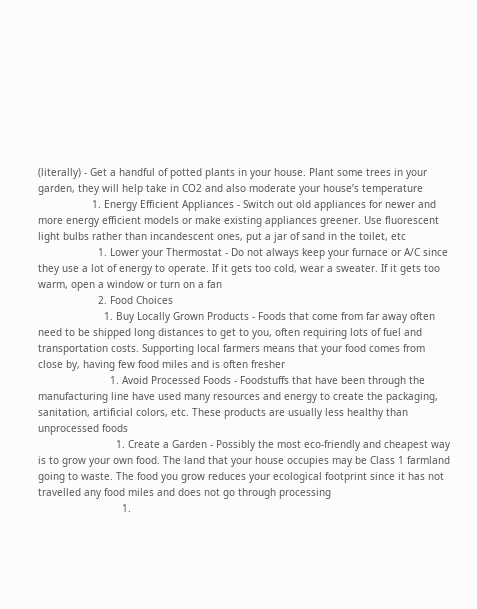(literally) - Get a handful of potted plants in your house. Plant some trees in your garden, they will help take in CO2 and also moderate your house’s temperature
                  1. Energy Efficient Appliances - Switch out old appliances for newer and more energy efficient models or make existing appliances greener. Use fluorescent light bulbs rather than incandescent ones, put a jar of sand in the toilet, etc
                    1. Lower your Thermostat - Do not always keep your furnace or A/C since they use a lot of energy to operate. If it gets too cold, wear a sweater. If it gets too warm, open a window or turn on a fan
                    2. Food Choices
                      1. Buy Locally Grown Products - Foods that come from far away often need to be shipped long distances to get to you, often requiring lots of fuel and transportation costs. Supporting local farmers means that your food comes from close by, having few food miles and is often fresher
                        1. Avoid Processed Foods - Foodstuffs that have been through the manufacturing line have used many resources and energy to create the packaging, sanitation, artificial colors, etc. These products are usually less healthy than unprocessed foods
                          1. Create a Garden - Possibly the most eco-friendly and cheapest way is to grow your own food. The land that your house occupies may be Class 1 farmland going to waste. The food you grow reduces your ecological footprint since it has not travelled any food miles and does not go through processing
                            1.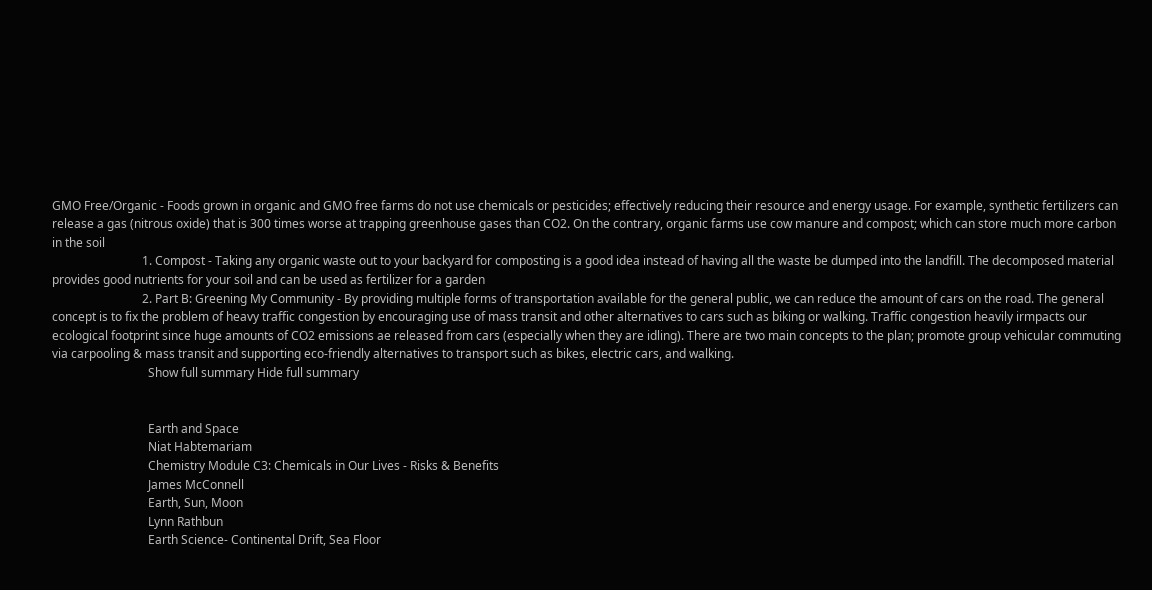GMO Free/Organic - Foods grown in organic and GMO free farms do not use chemicals or pesticides; effectively reducing their resource and energy usage. For example, synthetic fertilizers can release a gas (nitrous oxide) that is 300 times worse at trapping greenhouse gases than CO2. On the contrary, organic farms use cow manure and compost; which can store much more carbon in the soil
                              1. Compost - Taking any organic waste out to your backyard for composting is a good idea instead of having all the waste be dumped into the landfill. The decomposed material provides good nutrients for your soil and can be used as fertilizer for a garden
                              2. Part B: Greening My Community - By providing multiple forms of transportation available for the general public, we can reduce the amount of cars on the road. The general concept is to fix the problem of heavy traffic congestion by encouraging use of mass transit and other alternatives to cars such as biking or walking. Traffic congestion heavily irmpacts our ecological footprint since huge amounts of CO2 emissions ae released from cars (especially when they are idling). There are two main concepts to the plan; promote group vehicular commuting via carpooling & mass transit and supporting eco-friendly alternatives to transport such as bikes, electric cars, and walking.
                                Show full summary Hide full summary


                                Earth and Space
                                Niat Habtemariam
                                Chemistry Module C3: Chemicals in Our Lives - Risks & Benefits
                                James McConnell
                                Earth, Sun, Moon
                                Lynn Rathbun
                                Earth Science- Continental Drift, Sea Floor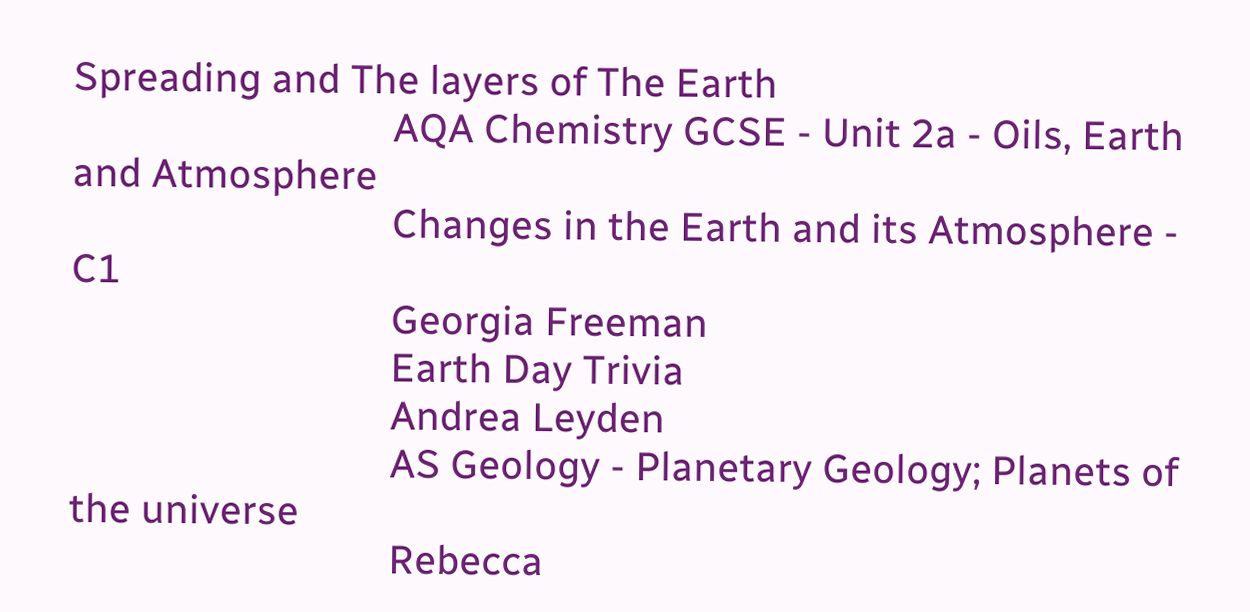Spreading and The layers of The Earth
                                AQA Chemistry GCSE - Unit 2a - Oils, Earth and Atmosphere
                                Changes in the Earth and its Atmosphere - C1
                                Georgia Freeman
                                Earth Day Trivia
                                Andrea Leyden
                                AS Geology - Planetary Geology; Planets of the universe
                                Rebecca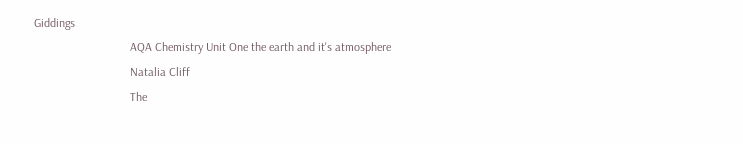Giddings
                                AQA Chemistry Unit One the earth and it's atmosphere
                                Natalia Cliff
                                The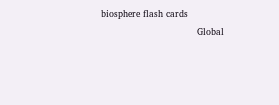biosphere flash cards
                                Global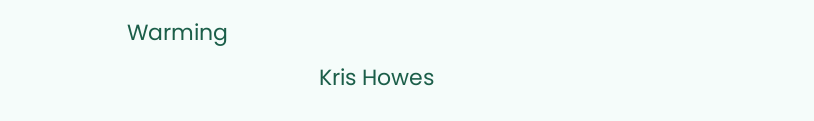Warming
                                Kris Howes